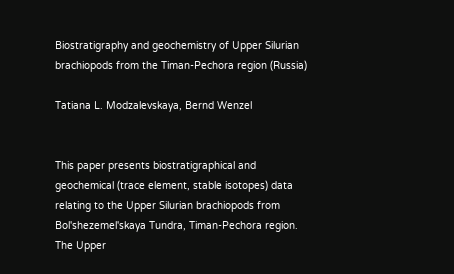Biostratigraphy and geochemistry of Upper Silurian brachiopods from the Timan-Pechora region (Russia)

Tatiana L. Modzalevskaya, Bernd Wenzel


This paper presents biostratigraphical and geochemical (trace element, stable isotopes) data relating to the Upper Silurian brachiopods from Bol'shezemel'skaya Tundra, Timan-Pechora region. The Upper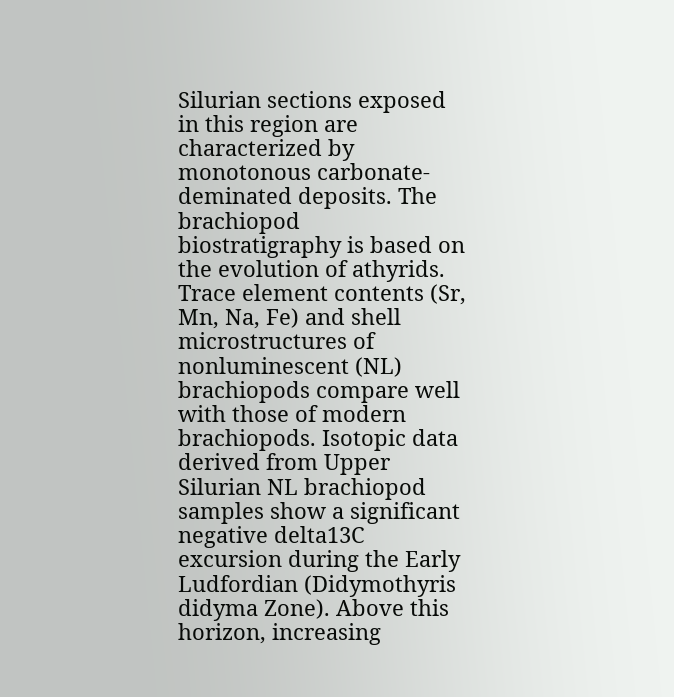Silurian sections exposed in this region are characterized by monotonous carbonate-deminated deposits. The brachiopod biostratigraphy is based on the evolution of athyrids. Trace element contents (Sr, Mn, Na, Fe) and shell microstructures of nonluminescent (NL) brachiopods compare well with those of modern brachiopods. Isotopic data derived from Upper Silurian NL brachiopod samples show a significant negative delta13C excursion during the Early Ludfordian (Didymothyris didyma Zone). Above this horizon, increasing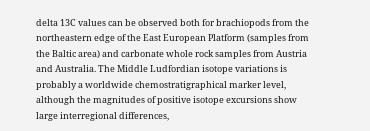delta 13C values can be observed both for brachiopods from the northeastern edge of the East European Platform (samples from the Baltic area) and carbonate whole rock samples from Austria and Australia. The Middle Ludfordian isotope variations is probably a worldwide chemostratigraphical marker level, although the magnitudes of positive isotope excursions show large interregional differences,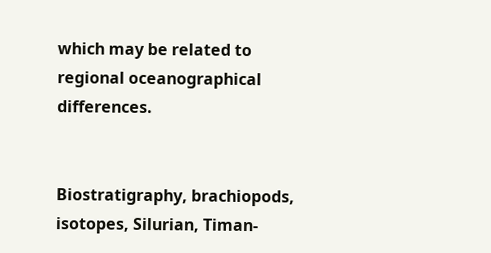which may be related to regional oceanographical differences.


Biostratigraphy, brachiopods, isotopes, Silurian, Timan-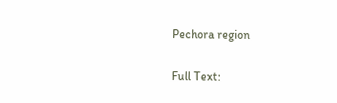Pechora region

Full Text: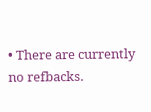• There are currently no refbacks.